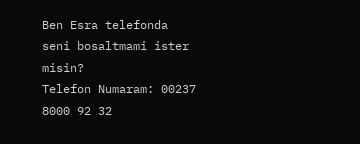Ben Esra telefonda seni bosaltmami ister misin?
Telefon Numaram: 00237 8000 92 32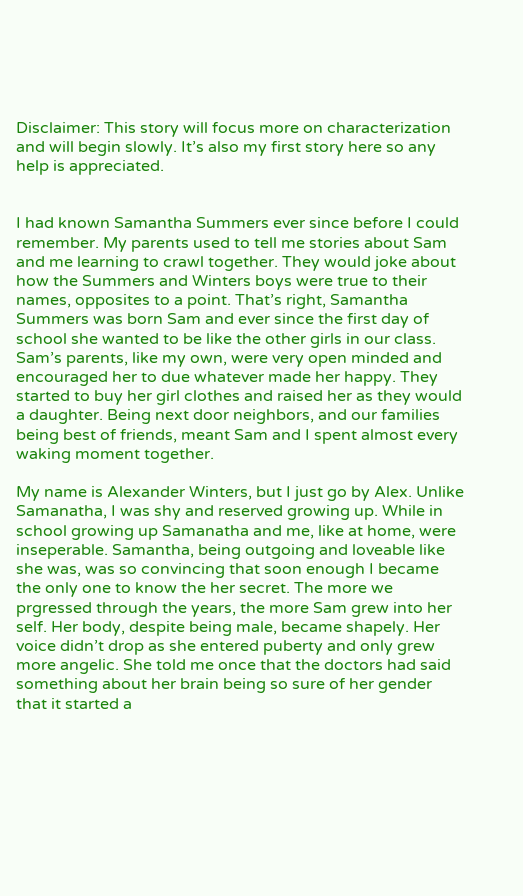Disclaimer: This story will focus more on characterization and will begin slowly. It’s also my first story here so any help is appreciated.


I had known Samantha Summers ever since before I could remember. My parents used to tell me stories about Sam and me learning to crawl together. They would joke about how the Summers and Winters boys were true to their names, opposites to a point. That’s right, Samantha Summers was born Sam and ever since the first day of school she wanted to be like the other girls in our class. Sam’s parents, like my own, were very open minded and encouraged her to due whatever made her happy. They started to buy her girl clothes and raised her as they would a daughter. Being next door neighbors, and our families being best of friends, meant Sam and I spent almost every waking moment together.

My name is Alexander Winters, but I just go by Alex. Unlike Samanatha, I was shy and reserved growing up. While in school growing up Samanatha and me, like at home, were inseperable. Samantha, being outgoing and loveable like she was, was so convincing that soon enough I became the only one to know the her secret. The more we prgressed through the years, the more Sam grew into her self. Her body, despite being male, became shapely. Her voice didn’t drop as she entered puberty and only grew more angelic. She told me once that the doctors had said something about her brain being so sure of her gender that it started a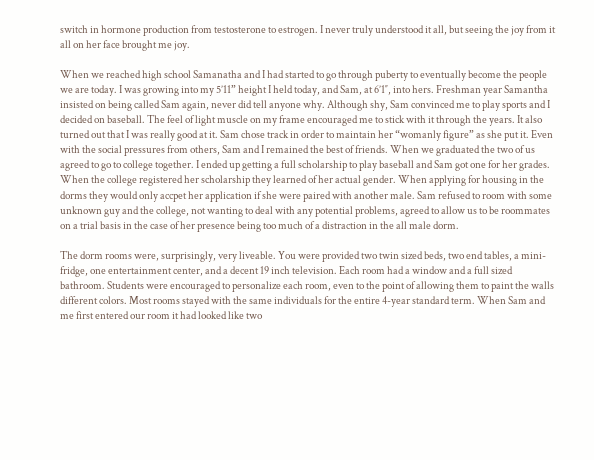switch in hormone production from testosterone to estrogen. I never truly understood it all, but seeing the joy from it all on her face brought me joy.

When we reached high school Samanatha and I had started to go through puberty to eventually become the people we are today. I was growing into my 5’11” height I held today, and Sam, at 6’1″, into hers. Freshman year Samantha insisted on being called Sam again, never did tell anyone why. Although shy, Sam convinced me to play sports and I decided on baseball. The feel of light muscle on my frame encouraged me to stick with it through the years. It also turned out that I was really good at it. Sam chose track in order to maintain her “womanly figure” as she put it. Even with the social pressures from others, Sam and I remained the best of friends. When we graduated the two of us agreed to go to college together. I ended up getting a full scholarship to play baseball and Sam got one for her grades. When the college registered her scholarship they learned of her actual gender. When applying for housing in the dorms they would only accpet her application if she were paired with another male. Sam refused to room with some unknown guy and the college, not wanting to deal with any potential problems, agreed to allow us to be roommates on a trial basis in the case of her presence being too much of a distraction in the all male dorm.

The dorm rooms were, surprisingly, very liveable. You were provided two twin sized beds, two end tables, a mini-fridge, one entertainment center, and a decent 19 inch television. Each room had a window and a full sized bathroom. Students were encouraged to personalize each room, even to the point of allowing them to paint the walls different colors. Most rooms stayed with the same individuals for the entire 4-year standard term. When Sam and me first entered our room it had looked like two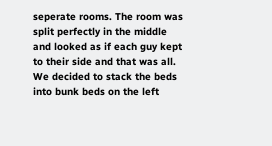seperate rooms. The room was split perfectly in the middle and looked as if each guy kept to their side and that was all. We decided to stack the beds into bunk beds on the left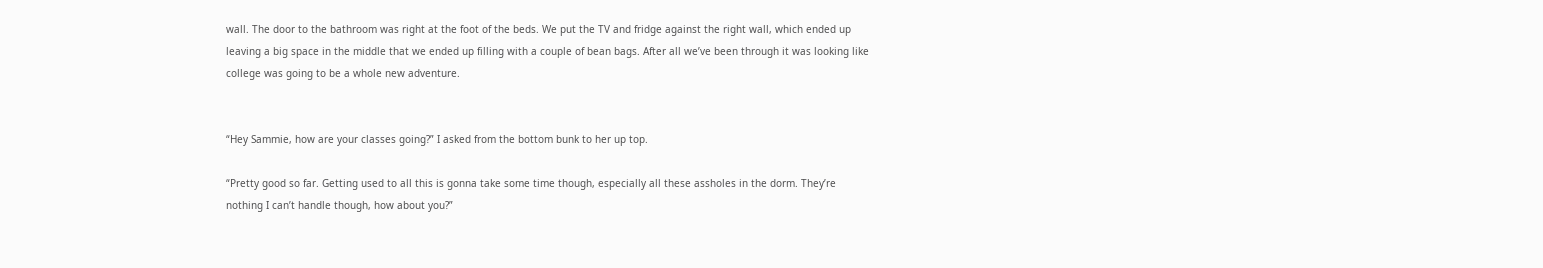wall. The door to the bathroom was right at the foot of the beds. We put the TV and fridge against the right wall, which ended up leaving a big space in the middle that we ended up filling with a couple of bean bags. After all we’ve been through it was looking like college was going to be a whole new adventure.


“Hey Sammie, how are your classes going?” I asked from the bottom bunk to her up top.

“Pretty good so far. Getting used to all this is gonna take some time though, especially all these assholes in the dorm. They’re nothing I can’t handle though, how about you?”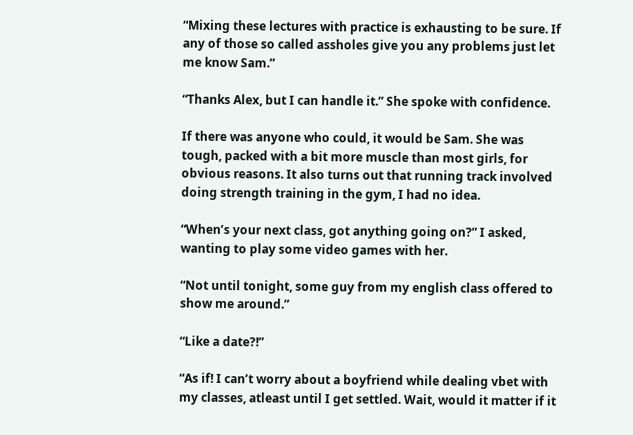“Mixing these lectures with practice is exhausting to be sure. If any of those so called assholes give you any problems just let me know Sam.”

“Thanks Alex, but I can handle it.” She spoke with confidence.

If there was anyone who could, it would be Sam. She was tough, packed with a bit more muscle than most girls, for obvious reasons. It also turns out that running track involved doing strength training in the gym, I had no idea.

“When’s your next class, got anything going on?” I asked, wanting to play some video games with her.

“Not until tonight, some guy from my english class offered to show me around.”

“Like a date?!”

“As if! I can’t worry about a boyfriend while dealing vbet with my classes, atleast until I get settled. Wait, would it matter if it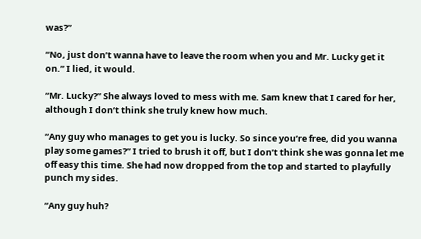was?”

“No, just don’t wanna have to leave the room when you and Mr. Lucky get it on.” I lied, it would.

“Mr. Lucky?” She always loved to mess with me. Sam knew that I cared for her, although I don’t think she truly knew how much.

“Any guy who manages to get you is lucky. So since you’re free, did you wanna play some games?” I tried to brush it off, but I don’t think she was gonna let me off easy this time. She had now dropped from the top and started to playfully punch my sides.

“Any guy huh?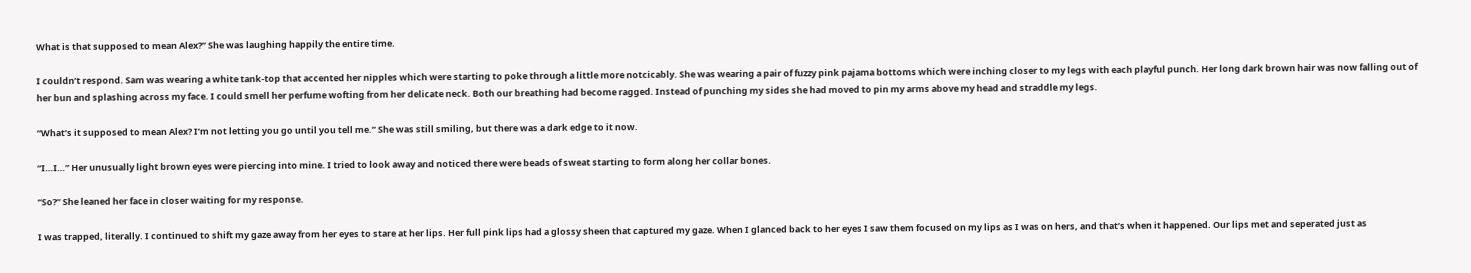What is that supposed to mean Alex?” She was laughing happily the entire time.

I couldn’t respond. Sam was wearing a white tank-top that accented her nipples which were starting to poke through a little more notcicably. She was wearing a pair of fuzzy pink pajama bottoms which were inching closer to my legs with each playful punch. Her long dark brown hair was now falling out of her bun and splashing across my face. I could smell her perfume wofting from her delicate neck. Both our breathing had become ragged. Instead of punching my sides she had moved to pin my arms above my head and straddle my legs.

“What’s it supposed to mean Alex? I’m not letting you go until you tell me.” She was still smiling, but there was a dark edge to it now.

“I…I…” Her unusually light brown eyes were piercing into mine. I tried to look away and noticed there were beads of sweat starting to form along her collar bones.

“So?” She leaned her face in closer waiting for my response.

I was trapped, literally. I continued to shift my gaze away from her eyes to stare at her lips. Her full pink lips had a glossy sheen that captured my gaze. When I glanced back to her eyes I saw them focused on my lips as I was on hers, and that’s when it happened. Our lips met and seperated just as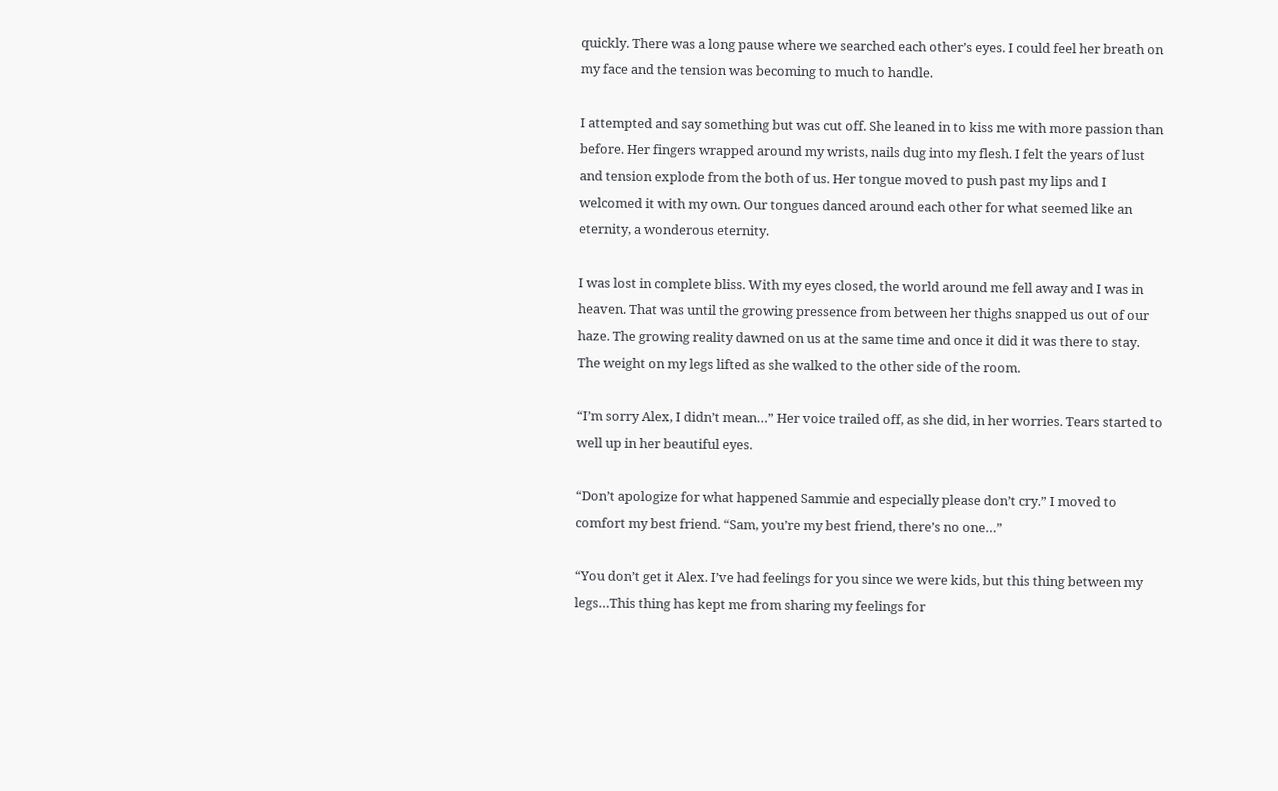quickly. There was a long pause where we searched each other’s eyes. I could feel her breath on my face and the tension was becoming to much to handle.

I attempted and say something but was cut off. She leaned in to kiss me with more passion than before. Her fingers wrapped around my wrists, nails dug into my flesh. I felt the years of lust and tension explode from the both of us. Her tongue moved to push past my lips and I welcomed it with my own. Our tongues danced around each other for what seemed like an eternity, a wonderous eternity.

I was lost in complete bliss. With my eyes closed, the world around me fell away and I was in heaven. That was until the growing pressence from between her thighs snapped us out of our haze. The growing reality dawned on us at the same time and once it did it was there to stay. The weight on my legs lifted as she walked to the other side of the room.

“I’m sorry Alex, I didn’t mean…” Her voice trailed off, as she did, in her worries. Tears started to well up in her beautiful eyes.

“Don’t apologize for what happened Sammie and especially please don’t cry.” I moved to comfort my best friend. “Sam, you’re my best friend, there’s no one…”

“You don’t get it Alex. I’ve had feelings for you since we were kids, but this thing between my legs…This thing has kept me from sharing my feelings for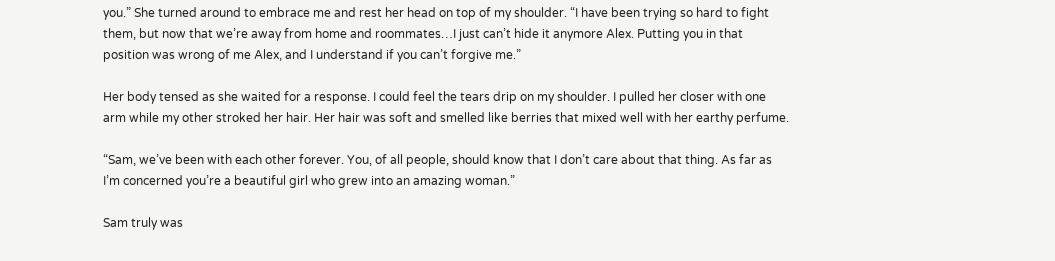you.” She turned around to embrace me and rest her head on top of my shoulder. “I have been trying so hard to fight them, but now that we’re away from home and roommates…I just can’t hide it anymore Alex. Putting you in that position was wrong of me Alex, and I understand if you can’t forgive me.”

Her body tensed as she waited for a response. I could feel the tears drip on my shoulder. I pulled her closer with one arm while my other stroked her hair. Her hair was soft and smelled like berries that mixed well with her earthy perfume.

“Sam, we’ve been with each other forever. You, of all people, should know that I don’t care about that thing. As far as I’m concerned you’re a beautiful girl who grew into an amazing woman.”

Sam truly was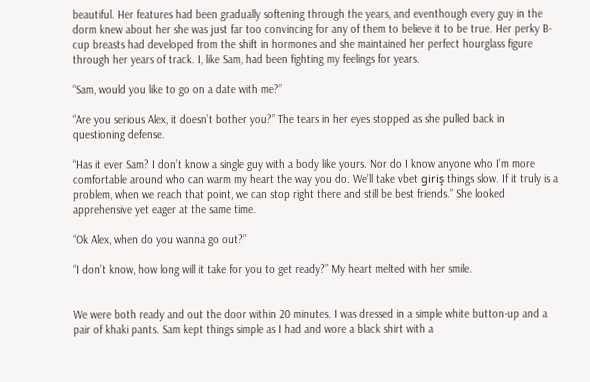beautiful. Her features had been gradually softening through the years, and eventhough every guy in the dorm knew about her she was just far too convincing for any of them to believe it to be true. Her perky B-cup breasts had developed from the shift in hormones and she maintained her perfect hourglass figure through her years of track. I, like Sam, had been fighting my feelings for years.

“Sam, would you like to go on a date with me?”

“Are you serious Alex, it doesn’t bother you?” The tears in her eyes stopped as she pulled back in questioning defense.

“Has it ever Sam? I don’t know a single guy with a body like yours. Nor do I know anyone who I’m more comfortable around who can warm my heart the way you do. We’ll take vbet giriş things slow. If it truly is a problem, when we reach that point, we can stop right there and still be best friends.” She looked apprehensive yet eager at the same time.

“Ok Alex, when do you wanna go out?”

“I don’t know, how long will it take for you to get ready?” My heart melted with her smile.


We were both ready and out the door within 20 minutes. I was dressed in a simple white button-up and a pair of khaki pants. Sam kept things simple as I had and wore a black shirt with a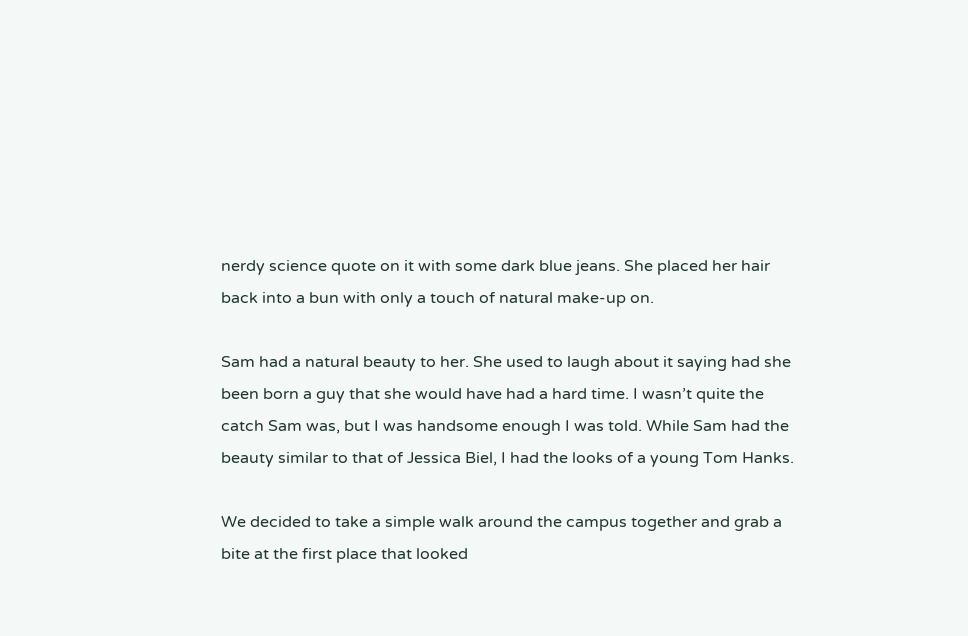nerdy science quote on it with some dark blue jeans. She placed her hair back into a bun with only a touch of natural make-up on.

Sam had a natural beauty to her. She used to laugh about it saying had she been born a guy that she would have had a hard time. I wasn’t quite the catch Sam was, but I was handsome enough I was told. While Sam had the beauty similar to that of Jessica Biel, I had the looks of a young Tom Hanks.

We decided to take a simple walk around the campus together and grab a bite at the first place that looked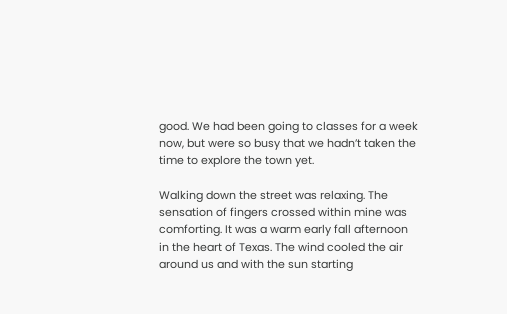good. We had been going to classes for a week now, but were so busy that we hadn’t taken the time to explore the town yet.

Walking down the street was relaxing. The sensation of fingers crossed within mine was comforting. It was a warm early fall afternoon in the heart of Texas. The wind cooled the air around us and with the sun starting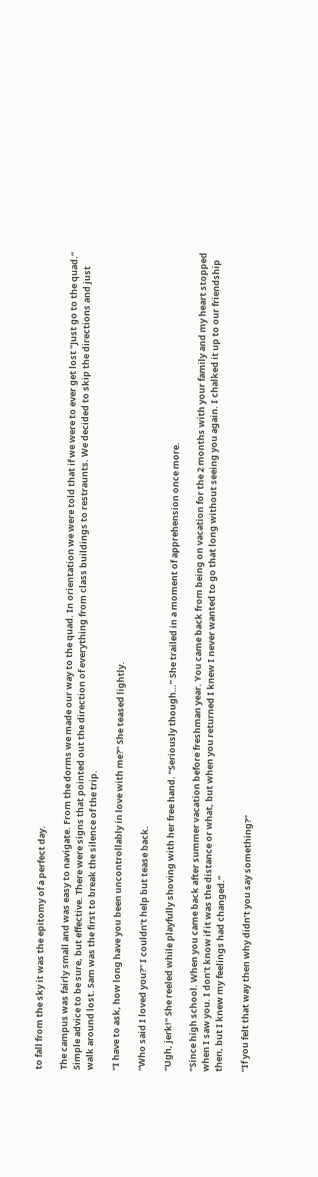to fall from the sky it was the epitomy of a perfect day.

The campus was fairly small and was easy to navigate. From the dorms we made our way to the quad. In orientation we were told that if we were to ever get lost “Just go to the quad.” Simple advice to be sure, but effective. There were signs that pointed out the direction of everything from class buildings to restraunts. We decided to skip the directions and just walk around lost. Sam was the first to break the silence of the trip.

“I have to ask, how long have you been uncontrollably in love with me?” She teased lightly.

“Who said I loved you?” I couldn’t help but tease back.

“Ugh, jerk!” She reeled while playfully shoving with her free hand. “Seriously though…” She trailed in a moment of apprehension once more.

“Since high school. When you came back after summer vacation before freshman year. You came back from being on vacation for the 2 months with your family and my heart stopped when I saw you. I don’t know if it was the distance or what, but when you returned I knew I never wanted to go that long without seeing you again. I chalked it up to our friendship then, but I knew my feelings had changed.”

“If you felt that way then why didn’t you say something?”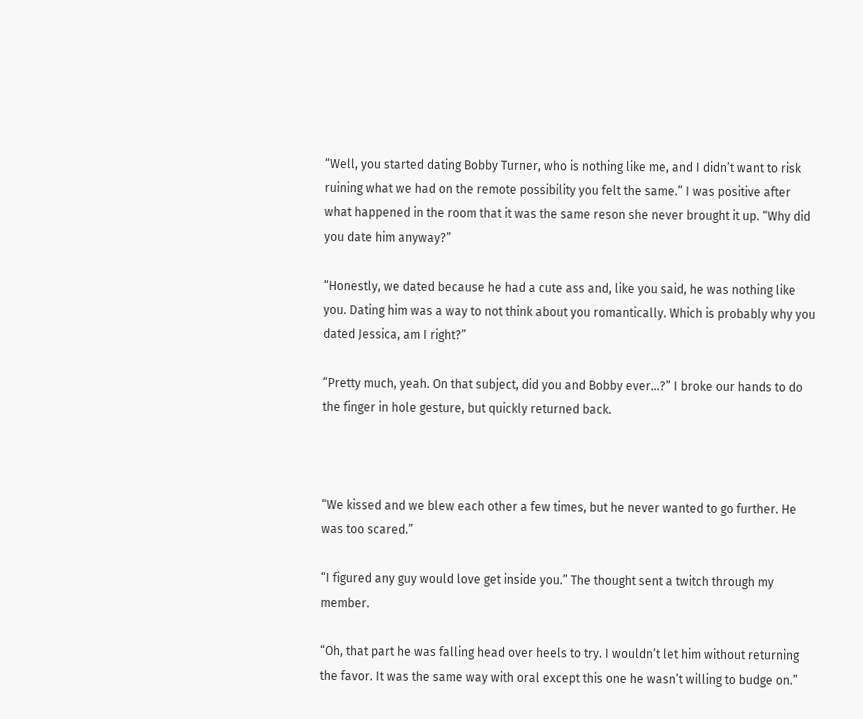“Well, you started dating Bobby Turner, who is nothing like me, and I didn’t want to risk ruining what we had on the remote possibility you felt the same.” I was positive after what happened in the room that it was the same reson she never brought it up. “Why did you date him anyway?”

“Honestly, we dated because he had a cute ass and, like you said, he was nothing like you. Dating him was a way to not think about you romantically. Which is probably why you dated Jessica, am I right?”

“Pretty much, yeah. On that subject, did you and Bobby ever…?” I broke our hands to do the finger in hole gesture, but quickly returned back.



“We kissed and we blew each other a few times, but he never wanted to go further. He was too scared.”

“I figured any guy would love get inside you.” The thought sent a twitch through my member.

“Oh, that part he was falling head over heels to try. I wouldn’t let him without returning the favor. It was the same way with oral except this one he wasn’t willing to budge on.”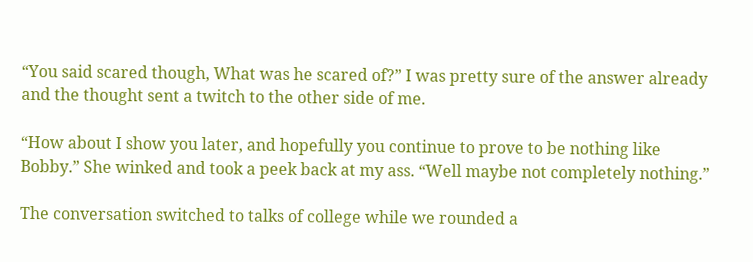“You said scared though, What was he scared of?” I was pretty sure of the answer already and the thought sent a twitch to the other side of me.

“How about I show you later, and hopefully you continue to prove to be nothing like Bobby.” She winked and took a peek back at my ass. “Well maybe not completely nothing.”

The conversation switched to talks of college while we rounded a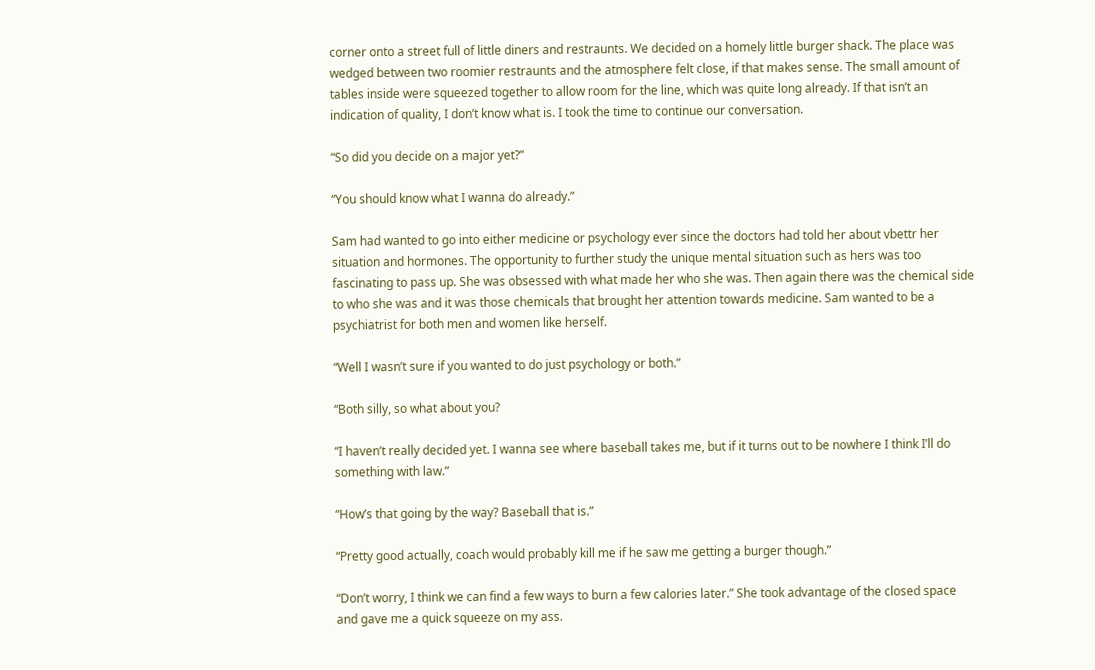corner onto a street full of little diners and restraunts. We decided on a homely little burger shack. The place was wedged between two roomier restraunts and the atmosphere felt close, if that makes sense. The small amount of tables inside were squeezed together to allow room for the line, which was quite long already. If that isn’t an indication of quality, I don’t know what is. I took the time to continue our conversation.

“So did you decide on a major yet?”

“You should know what I wanna do already.”

Sam had wanted to go into either medicine or psychology ever since the doctors had told her about vbettr her situation and hormones. The opportunity to further study the unique mental situation such as hers was too fascinating to pass up. She was obsessed with what made her who she was. Then again there was the chemical side to who she was and it was those chemicals that brought her attention towards medicine. Sam wanted to be a psychiatrist for both men and women like herself.

“Well I wasn’t sure if you wanted to do just psychology or both.”

“Both silly, so what about you?

“I haven’t really decided yet. I wanna see where baseball takes me, but if it turns out to be nowhere I think I’ll do something with law.”

“How’s that going by the way? Baseball that is.”

“Pretty good actually, coach would probably kill me if he saw me getting a burger though.”

“Don’t worry, I think we can find a few ways to burn a few calories later.” She took advantage of the closed space and gave me a quick squeeze on my ass.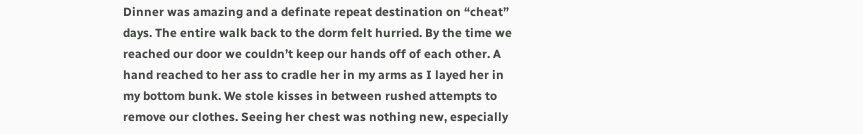Dinner was amazing and a definate repeat destination on “cheat” days. The entire walk back to the dorm felt hurried. By the time we reached our door we couldn’t keep our hands off of each other. A hand reached to her ass to cradle her in my arms as I layed her in my bottom bunk. We stole kisses in between rushed attempts to remove our clothes. Seeing her chest was nothing new, especially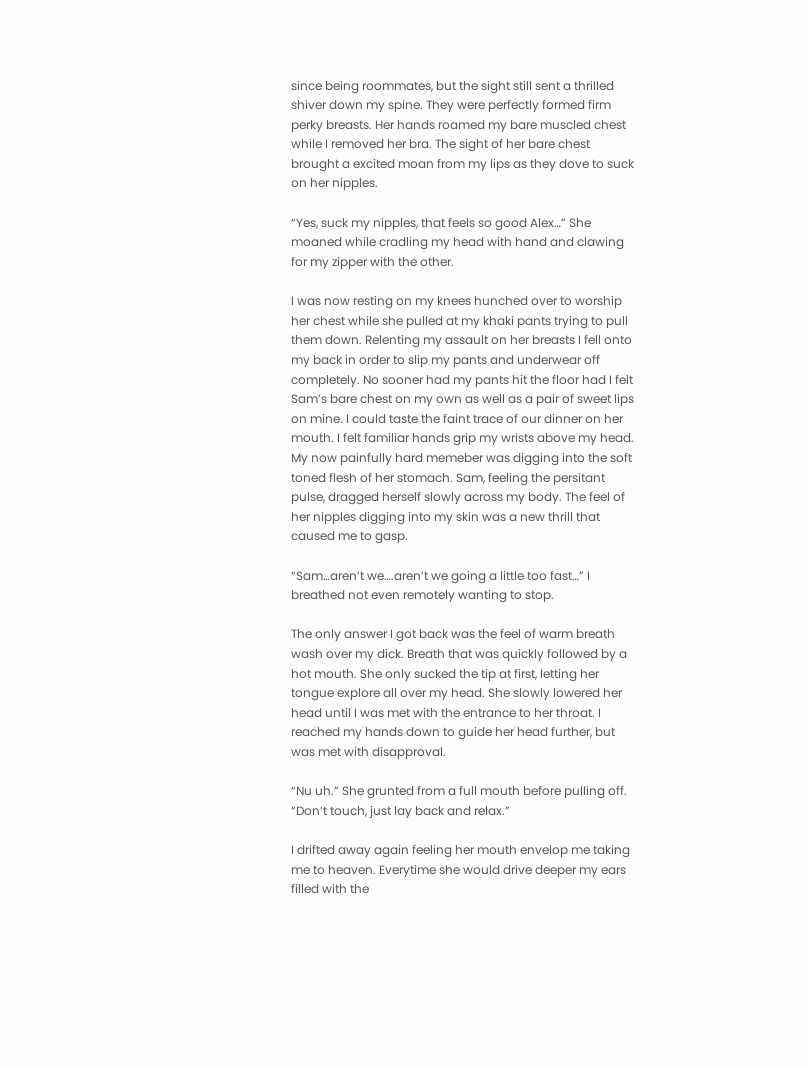since being roommates, but the sight still sent a thrilled shiver down my spine. They were perfectly formed firm perky breasts. Her hands roamed my bare muscled chest while I removed her bra. The sight of her bare chest brought a excited moan from my lips as they dove to suck on her nipples.

“Yes, suck my nipples, that feels so good Alex…” She moaned while cradling my head with hand and clawing for my zipper with the other.

I was now resting on my knees hunched over to worship her chest while she pulled at my khaki pants trying to pull them down. Relenting my assault on her breasts I fell onto my back in order to slip my pants and underwear off completely. No sooner had my pants hit the floor had I felt Sam’s bare chest on my own as well as a pair of sweet lips on mine. I could taste the faint trace of our dinner on her mouth. I felt familiar hands grip my wrists above my head. My now painfully hard memeber was digging into the soft toned flesh of her stomach. Sam, feeling the persitant pulse, dragged herself slowly across my body. The feel of her nipples digging into my skin was a new thrill that caused me to gasp.

“Sam…aren’t we….aren’t we going a little too fast…” I breathed not even remotely wanting to stop.

The only answer I got back was the feel of warm breath wash over my dick. Breath that was quickly followed by a hot mouth. She only sucked the tip at first, letting her tongue explore all over my head. She slowly lowered her head until I was met with the entrance to her throat. I reached my hands down to guide her head further, but was met with disapproval.

“Nu uh.” She grunted from a full mouth before pulling off. “Don’t touch, just lay back and relax.”

I drifted away again feeling her mouth envelop me taking me to heaven. Everytime she would drive deeper my ears filled with the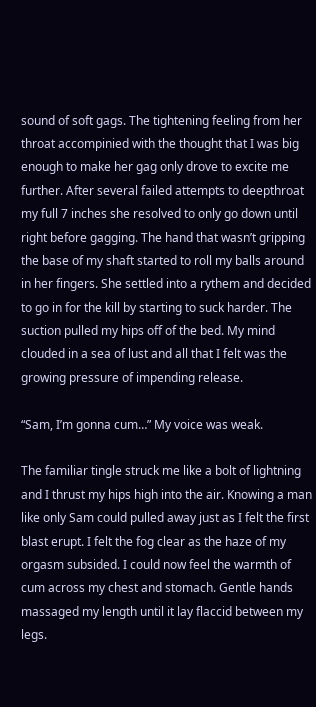sound of soft gags. The tightening feeling from her throat accompinied with the thought that I was big enough to make her gag only drove to excite me further. After several failed attempts to deepthroat my full 7 inches she resolved to only go down until right before gagging. The hand that wasn’t gripping the base of my shaft started to roll my balls around in her fingers. She settled into a rythem and decided to go in for the kill by starting to suck harder. The suction pulled my hips off of the bed. My mind clouded in a sea of lust and all that I felt was the growing pressure of impending release.

“Sam, I’m gonna cum…” My voice was weak.

The familiar tingle struck me like a bolt of lightning and I thrust my hips high into the air. Knowing a man like only Sam could pulled away just as I felt the first blast erupt. I felt the fog clear as the haze of my orgasm subsided. I could now feel the warmth of cum across my chest and stomach. Gentle hands massaged my length until it lay flaccid between my legs.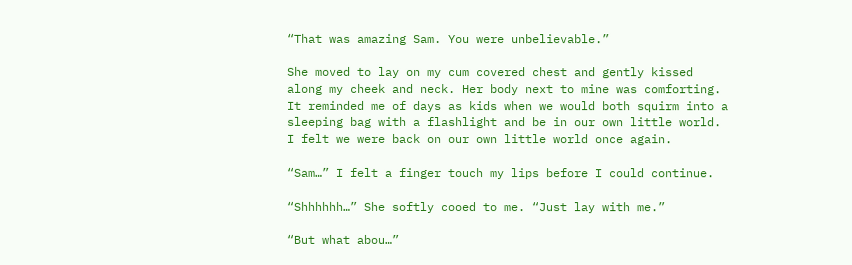“That was amazing Sam. You were unbelievable.”

She moved to lay on my cum covered chest and gently kissed along my cheek and neck. Her body next to mine was comforting. It reminded me of days as kids when we would both squirm into a sleeping bag with a flashlight and be in our own little world. I felt we were back on our own little world once again.

“Sam…” I felt a finger touch my lips before I could continue.

“Shhhhhh…” She softly cooed to me. “Just lay with me.”

“But what abou…”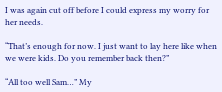I was again cut off before I could express my worry for her needs.

“That’s enough for now. I just want to lay here like when we were kids. Do you remember back then?”

“All too well Sam…” My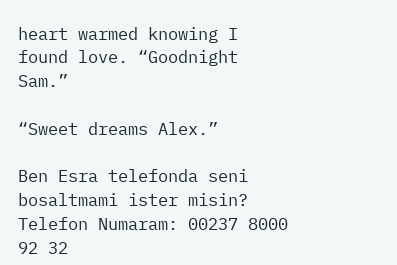heart warmed knowing I found love. “Goodnight Sam.”

“Sweet dreams Alex.”

Ben Esra telefonda seni bosaltmami ister misin?
Telefon Numaram: 00237 8000 92 32